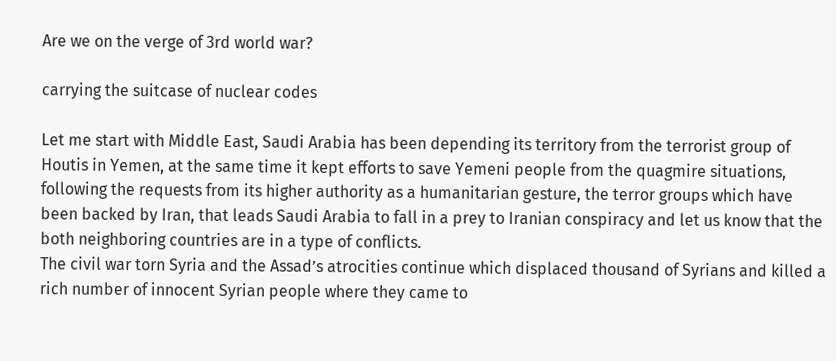Are we on the verge of 3rd world war?

carrying the suitcase of nuclear codes

Let me start with Middle East, Saudi Arabia has been depending its territory from the terrorist group of Houtis in Yemen, at the same time it kept efforts to save Yemeni people from the quagmire situations, following the requests from its higher authority as a humanitarian gesture, the terror groups which have been backed by Iran, that leads Saudi Arabia to fall in a prey to Iranian conspiracy and let us know that the both neighboring countries are in a type of conflicts.
The civil war torn Syria and the Assad’s atrocities continue which displaced thousand of Syrians and killed a rich number of innocent Syrian people where they came to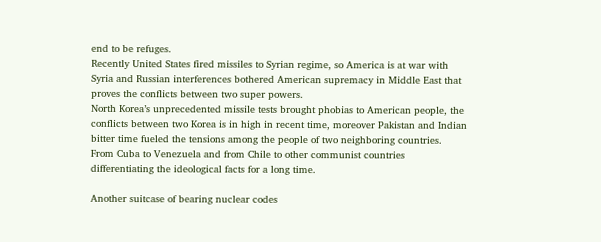end to be refuges.
Recently United States fired missiles to Syrian regime, so America is at war with Syria and Russian interferences bothered American supremacy in Middle East that proves the conflicts between two super powers.
North Korea’s unprecedented missile tests brought phobias to American people, the conflicts between two Korea is in high in recent time, moreover Pakistan and Indian bitter time fueled the tensions among the people of two neighboring countries.
From Cuba to Venezuela and from Chile to other communist countries differentiating the ideological facts for a long time.

Another suitcase of bearing nuclear codes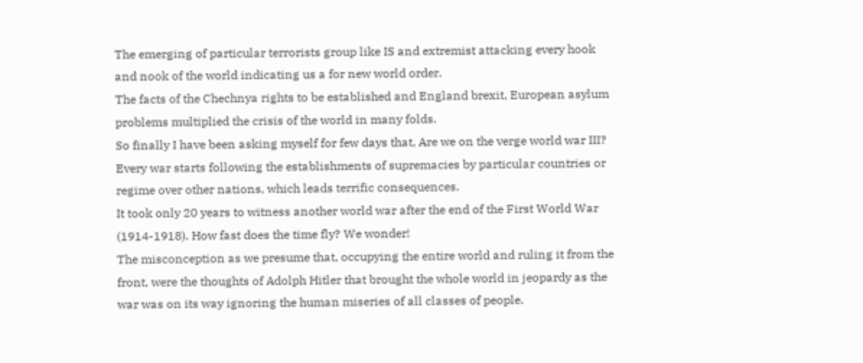The emerging of particular terrorists group like IS and extremist attacking every hook and nook of the world indicating us a for new world order.
The facts of the Chechnya rights to be established and England brexit, European asylum problems multiplied the crisis of the world in many folds.
So finally I have been asking myself for few days that, Are we on the verge world war III?
Every war starts following the establishments of supremacies by particular countries or regime over other nations, which leads terrific consequences.
It took only 20 years to witness another world war after the end of the First World War (1914-1918). How fast does the time fly? We wonder!
The misconception as we presume that, occupying the entire world and ruling it from the front, were the thoughts of Adolph Hitler that brought the whole world in jeopardy as the war was on its way ignoring the human miseries of all classes of people.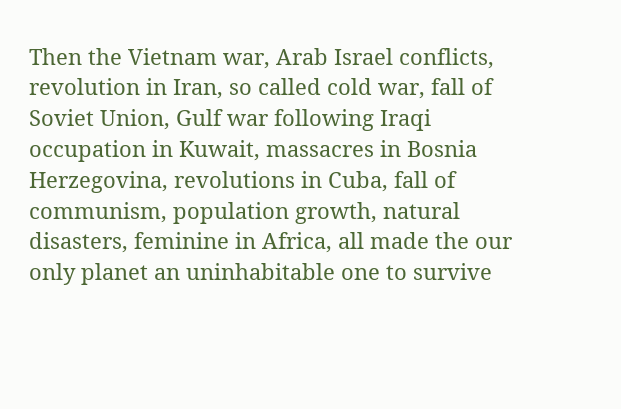Then the Vietnam war, Arab Israel conflicts, revolution in Iran, so called cold war, fall of Soviet Union, Gulf war following Iraqi occupation in Kuwait, massacres in Bosnia Herzegovina, revolutions in Cuba, fall of communism, population growth, natural disasters, feminine in Africa, all made the our only planet an uninhabitable one to survive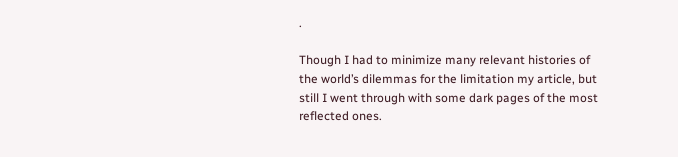.

Though I had to minimize many relevant histories of the world’s dilemmas for the limitation my article, but still I went through with some dark pages of the most reflected ones.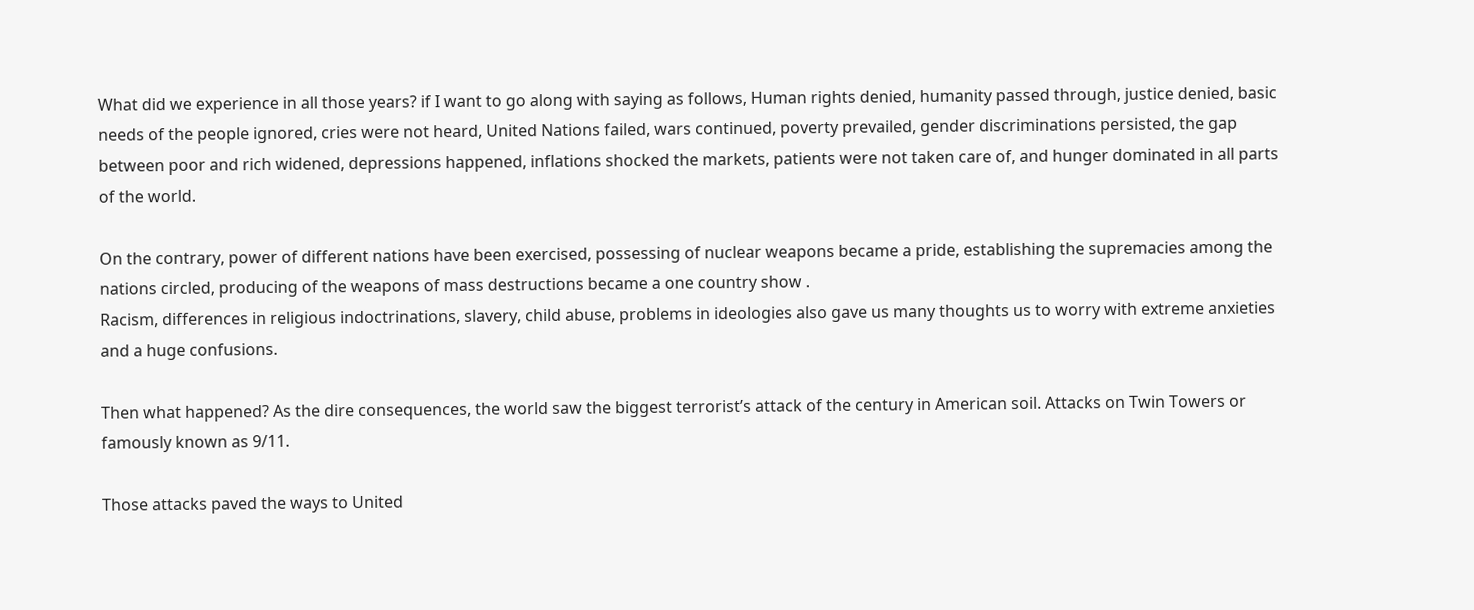What did we experience in all those years? if I want to go along with saying as follows, Human rights denied, humanity passed through, justice denied, basic needs of the people ignored, cries were not heard, United Nations failed, wars continued, poverty prevailed, gender discriminations persisted, the gap between poor and rich widened, depressions happened, inflations shocked the markets, patients were not taken care of, and hunger dominated in all parts of the world.

On the contrary, power of different nations have been exercised, possessing of nuclear weapons became a pride, establishing the supremacies among the nations circled, producing of the weapons of mass destructions became a one country show .
Racism, differences in religious indoctrinations, slavery, child abuse, problems in ideologies also gave us many thoughts us to worry with extreme anxieties and a huge confusions.

Then what happened? As the dire consequences, the world saw the biggest terrorist’s attack of the century in American soil. Attacks on Twin Towers or famously known as 9/11.

Those attacks paved the ways to United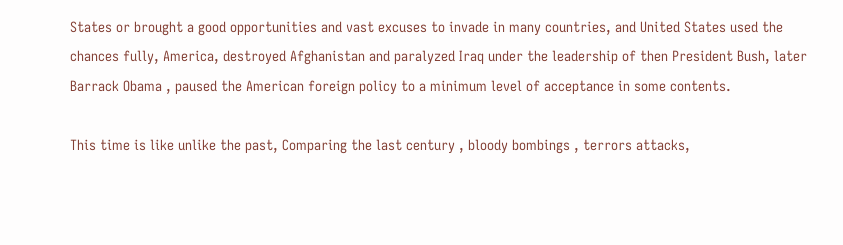States or brought a good opportunities and vast excuses to invade in many countries, and United States used the chances fully, America, destroyed Afghanistan and paralyzed Iraq under the leadership of then President Bush, later Barrack Obama , paused the American foreign policy to a minimum level of acceptance in some contents.

This time is like unlike the past, Comparing the last century , bloody bombings , terrors attacks,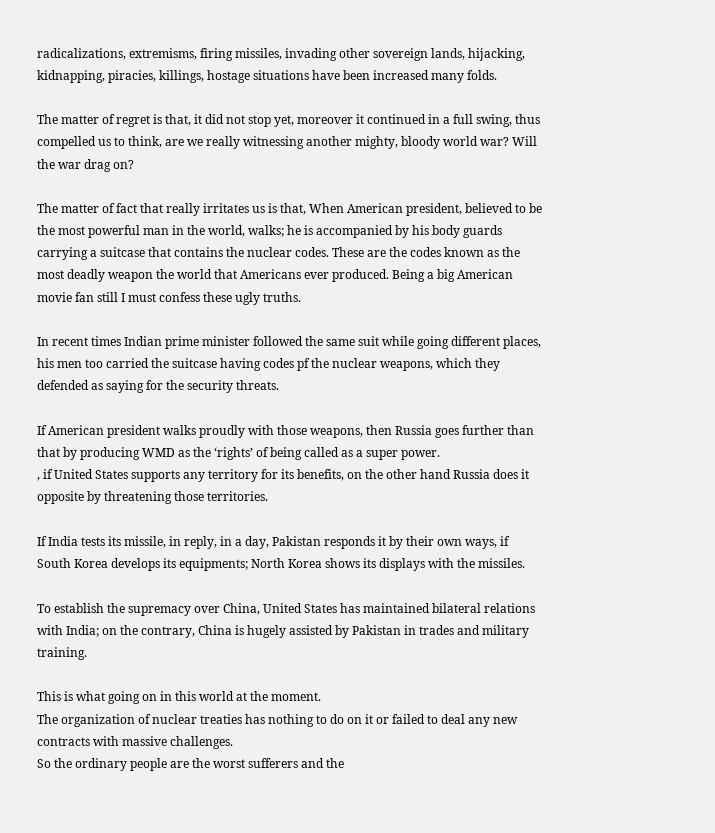radicalizations, extremisms, firing missiles, invading other sovereign lands, hijacking, kidnapping, piracies, killings, hostage situations have been increased many folds.

The matter of regret is that, it did not stop yet, moreover it continued in a full swing, thus compelled us to think, are we really witnessing another mighty, bloody world war? Will the war drag on?

The matter of fact that really irritates us is that, When American president, believed to be the most powerful man in the world, walks; he is accompanied by his body guards carrying a suitcase that contains the nuclear codes. These are the codes known as the most deadly weapon the world that Americans ever produced. Being a big American movie fan still I must confess these ugly truths.

In recent times Indian prime minister followed the same suit while going different places, his men too carried the suitcase having codes pf the nuclear weapons, which they defended as saying for the security threats.

If American president walks proudly with those weapons, then Russia goes further than that by producing WMD as the ‘rights’ of being called as a super power.
, if United States supports any territory for its benefits, on the other hand Russia does it opposite by threatening those territories.

If India tests its missile, in reply, in a day, Pakistan responds it by their own ways, if South Korea develops its equipments; North Korea shows its displays with the missiles.

To establish the supremacy over China, United States has maintained bilateral relations with India; on the contrary, China is hugely assisted by Pakistan in trades and military training.

This is what going on in this world at the moment.
The organization of nuclear treaties has nothing to do on it or failed to deal any new contracts with massive challenges.
So the ordinary people are the worst sufferers and the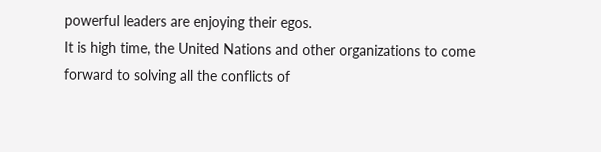powerful leaders are enjoying their egos.
It is high time, the United Nations and other organizations to come forward to solving all the conflicts of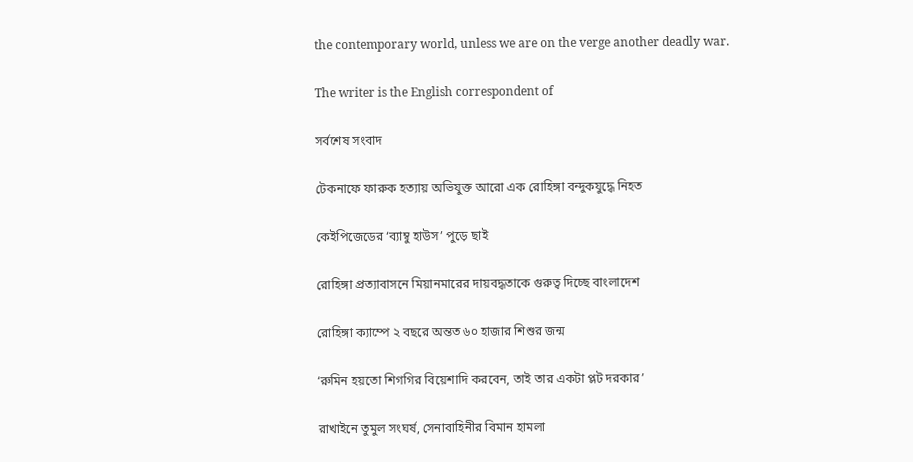the contemporary world, unless we are on the verge another deadly war.

The writer is the English correspondent of

সর্বশেষ সংবাদ

টেকনাফে ফারুক হত্যায় অভিযুক্ত আরো এক রোহিঙ্গা বন্দুকযুদ্ধে নিহত

কেইপিজেডের ‘ব্যাম্বু হাউস’ পুড়ে ছাই

রোহিঙ্গা প্রত্যাবাসনে মিয়ানমারের দায়বদ্ধতাকে গুরুত্ব দিচ্ছে বাংলাদেশ

রোহিঙ্গা ক্যাম্পে ২ বছরে অন্তত ৬০ হাজার শিশুর জন্ম

‘রুমিন হয়তো শিগগির বিয়েশাদি করবেন, তাই তার একটা প্লট দরকার’

রাখাইনে তুমুল সংঘর্ষ, সেনাবাহিনীর বিমান হামলা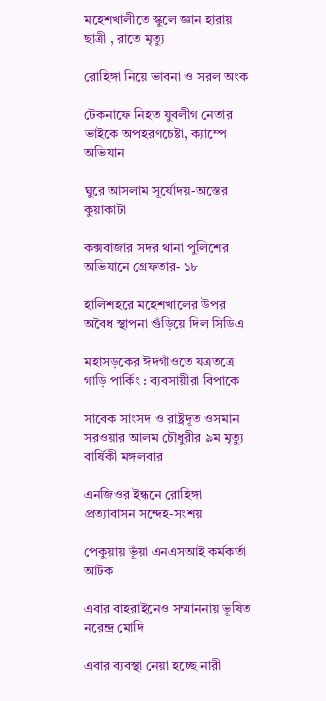মহেশখালীতে স্কুলে জ্ঞান হারায় ছাত্রী , রাতে ‍মৃত্যু

রোহিঙ্গা নিয়ে ভাবনা ও সরল অংক

টেকনাফে নিহত যুবলীগ নেতার ভাইকে অপহরণচেষ্টা, ক্যাম্পে অভিযান

ঘুরে আসলাম সূর্যোদয়-অস্তের কুয়াকাটা

কক্সবাজার সদর থানা পুলিশের অভিযানে গ্রেফতার- ১৮

হালিশহরে মহেশখালের উপর অবৈধ স্থাপনা গুঁড়িয়ে দিল সিডিএ

মহাসড়কের ঈদগাঁওতে যত্রতত্রে গাড়ি পার্কিং : ব্যবসায়ীরা বিপাকে

সাবেক সাংসদ ও রাষ্ট্রদূত ওসমান সরওয়ার আলম চৌধুরীর ৯ম মৃত্যু বার্ষিকী মঙ্গলবার

এনজিওর ইন্ধনে রোহিঙ্গা প্রত্যাবাসন সন্দেহ-সংশয়

পেকুয়ায় ভূঁয়া এনএসআই কর্মকর্তা আটক

এবার বাহরাইনেও সম্মাননায় ভূষিত নরেন্দ্র মোদি

এবার ব্যবস্থা নেয়া হচ্ছে নারী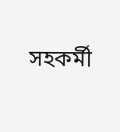সহকর্মী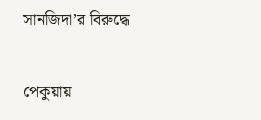সানজিদা’র বিরুদ্ধে

পেকুয়ায়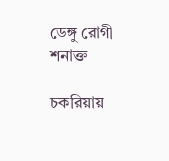ডেঙ্গু রোগী শনাক্ত

চকরিয়ায়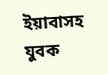ইয়াবাসহ যুবক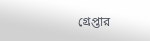গ্রেপ্তার